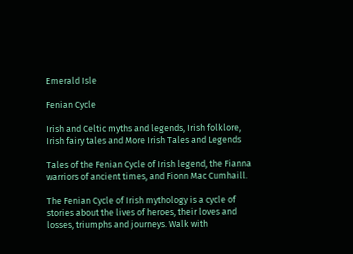Emerald Isle

Fenian Cycle

Irish and Celtic myths and legends, Irish folklore, Irish fairy tales and More Irish Tales and Legends

Tales of the Fenian Cycle of Irish legend, the Fianna warriors of ancient times, and Fionn Mac Cumhaill.

The Fenian Cycle of Irish mythology is a cycle of stories about the lives of heroes, their loves and losses, triumphs and journeys. Walk with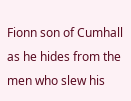Fionn son of Cumhall as he hides from the men who slew his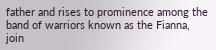father and rises to prominence among the band of warriors known as the Fianna, join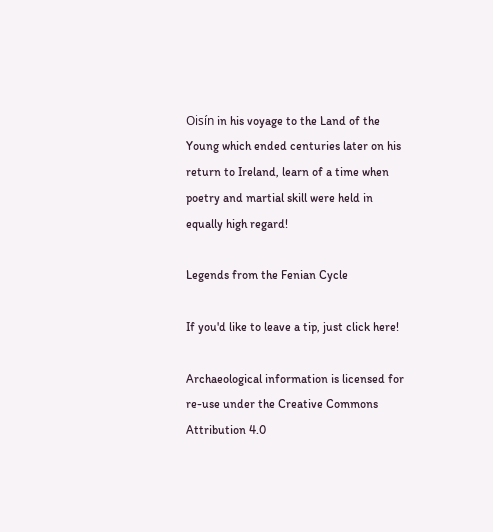Oisín in his voyage to the Land of the Young which ended centuries later on his return to Ireland, learn of a time when poetry and martial skill were held in equally high regard!

Legends from the Fenian Cycle

If you'd like to leave a tip, just click here!

Archaeological information is licensed for re-use under the Creative Commons Attribution 4.0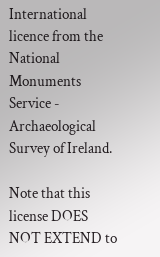International licence from the National Monuments Service - Archaeological Survey of Ireland.

Note that this license DOES NOT EXTEND to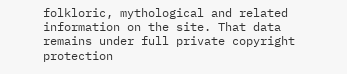folkloric, mythological and related information on the site. That data remains under full private copyright protection